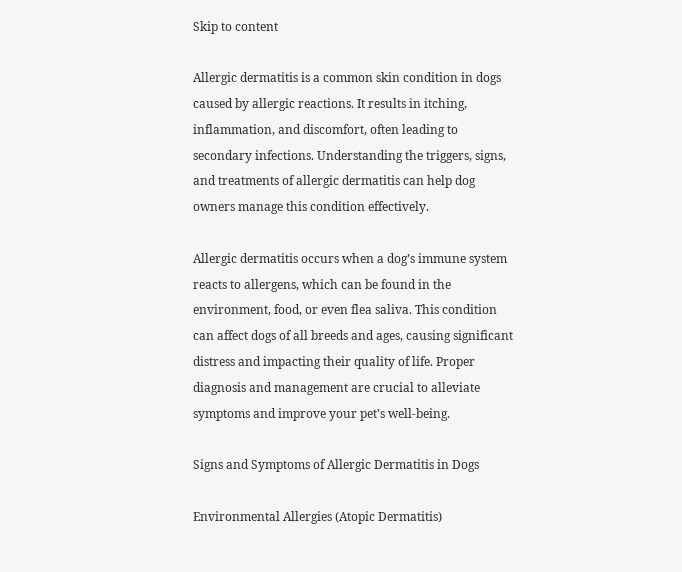Skip to content

Allergic dermatitis is a common skin condition in dogs caused by allergic reactions. It results in itching, inflammation, and discomfort, often leading to secondary infections. Understanding the triggers, signs, and treatments of allergic dermatitis can help dog owners manage this condition effectively.

Allergic dermatitis occurs when a dog’s immune system reacts to allergens, which can be found in the environment, food, or even flea saliva. This condition can affect dogs of all breeds and ages, causing significant distress and impacting their quality of life. Proper diagnosis and management are crucial to alleviate symptoms and improve your pet’s well-being.

Signs and Symptoms of Allergic Dermatitis in Dogs

Environmental Allergies (Atopic Dermatitis)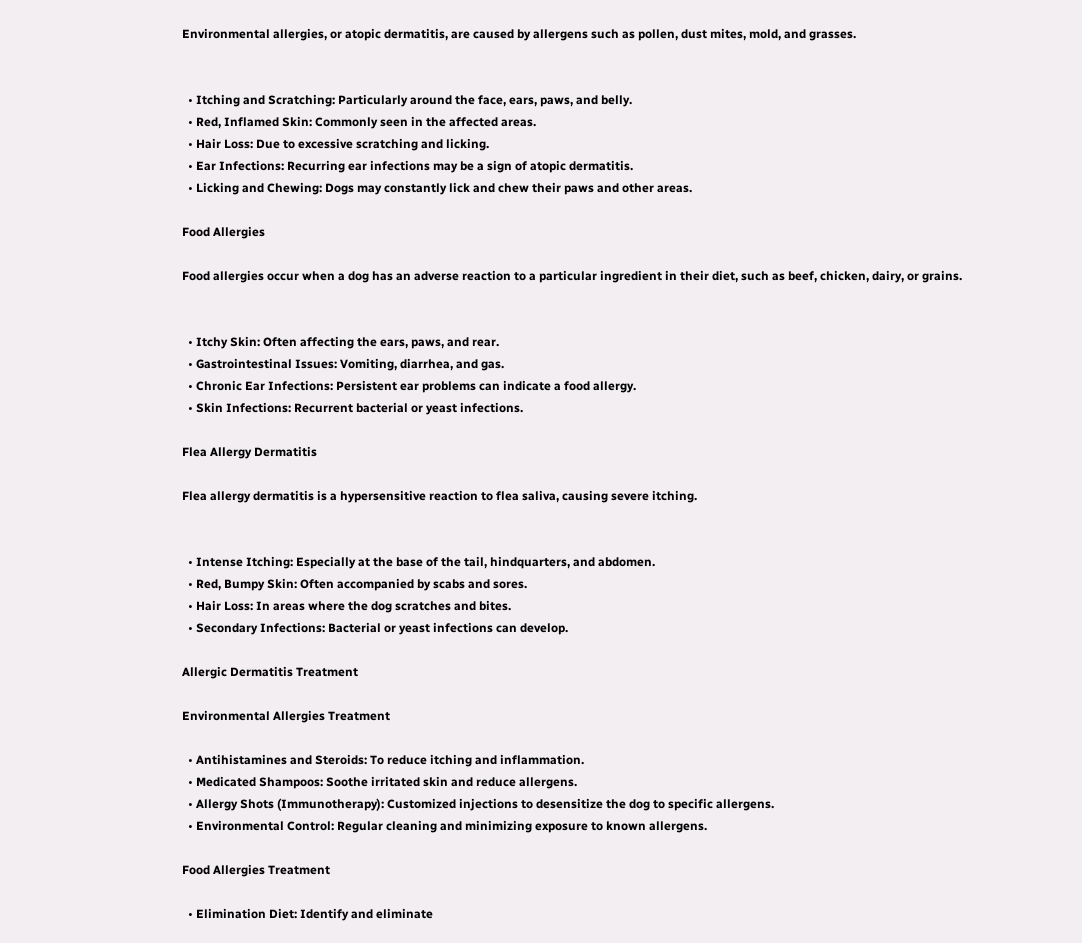Environmental allergies, or atopic dermatitis, are caused by allergens such as pollen, dust mites, mold, and grasses.


  • Itching and Scratching: Particularly around the face, ears, paws, and belly.
  • Red, Inflamed Skin: Commonly seen in the affected areas.
  • Hair Loss: Due to excessive scratching and licking.
  • Ear Infections: Recurring ear infections may be a sign of atopic dermatitis.
  • Licking and Chewing: Dogs may constantly lick and chew their paws and other areas.

Food Allergies

Food allergies occur when a dog has an adverse reaction to a particular ingredient in their diet, such as beef, chicken, dairy, or grains.


  • Itchy Skin: Often affecting the ears, paws, and rear.
  • Gastrointestinal Issues: Vomiting, diarrhea, and gas.
  • Chronic Ear Infections: Persistent ear problems can indicate a food allergy.
  • Skin Infections: Recurrent bacterial or yeast infections.

Flea Allergy Dermatitis

Flea allergy dermatitis is a hypersensitive reaction to flea saliva, causing severe itching.


  • Intense Itching: Especially at the base of the tail, hindquarters, and abdomen.
  • Red, Bumpy Skin: Often accompanied by scabs and sores.
  • Hair Loss: In areas where the dog scratches and bites.
  • Secondary Infections: Bacterial or yeast infections can develop.

Allergic Dermatitis Treatment

Environmental Allergies Treatment

  • Antihistamines and Steroids: To reduce itching and inflammation.
  • Medicated Shampoos: Soothe irritated skin and reduce allergens.
  • Allergy Shots (Immunotherapy): Customized injections to desensitize the dog to specific allergens.
  • Environmental Control: Regular cleaning and minimizing exposure to known allergens.

Food Allergies Treatment

  • Elimination Diet: Identify and eliminate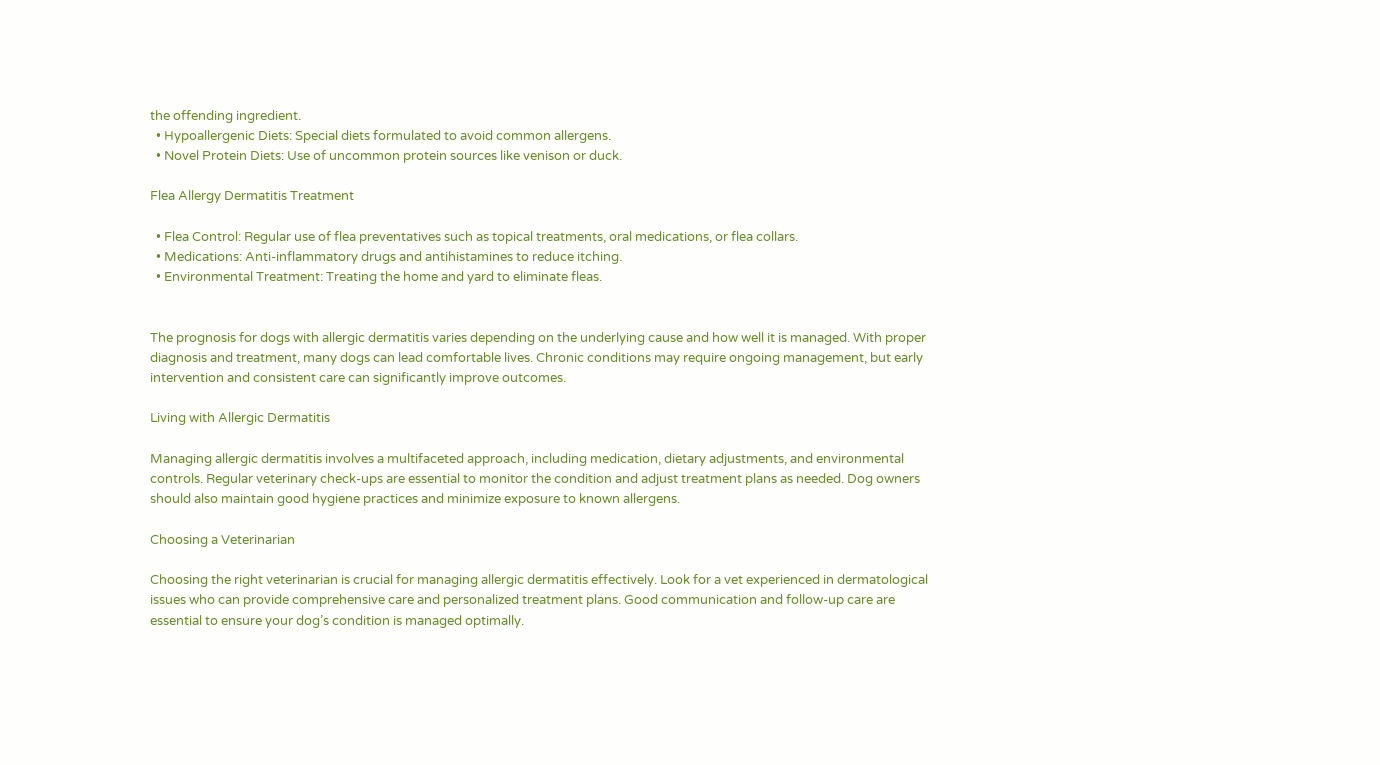the offending ingredient.
  • Hypoallergenic Diets: Special diets formulated to avoid common allergens.
  • Novel Protein Diets: Use of uncommon protein sources like venison or duck.

Flea Allergy Dermatitis Treatment

  • Flea Control: Regular use of flea preventatives such as topical treatments, oral medications, or flea collars.
  • Medications: Anti-inflammatory drugs and antihistamines to reduce itching.
  • Environmental Treatment: Treating the home and yard to eliminate fleas.


The prognosis for dogs with allergic dermatitis varies depending on the underlying cause and how well it is managed. With proper diagnosis and treatment, many dogs can lead comfortable lives. Chronic conditions may require ongoing management, but early intervention and consistent care can significantly improve outcomes.

Living with Allergic Dermatitis

Managing allergic dermatitis involves a multifaceted approach, including medication, dietary adjustments, and environmental controls. Regular veterinary check-ups are essential to monitor the condition and adjust treatment plans as needed. Dog owners should also maintain good hygiene practices and minimize exposure to known allergens.

Choosing a Veterinarian

Choosing the right veterinarian is crucial for managing allergic dermatitis effectively. Look for a vet experienced in dermatological issues who can provide comprehensive care and personalized treatment plans. Good communication and follow-up care are essential to ensure your dog’s condition is managed optimally.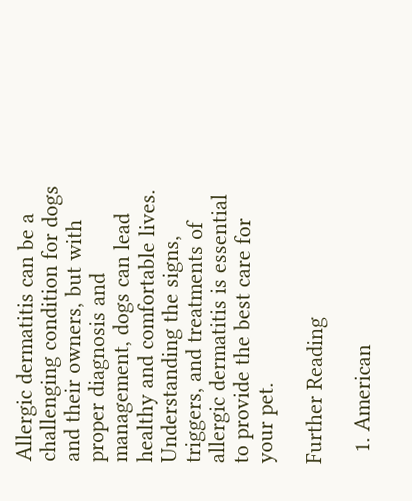Allergic dermatitis can be a challenging condition for dogs and their owners, but with proper diagnosis and management, dogs can lead healthy and comfortable lives. Understanding the signs, triggers, and treatments of allergic dermatitis is essential to provide the best care for your pet.

Further Reading

  1. American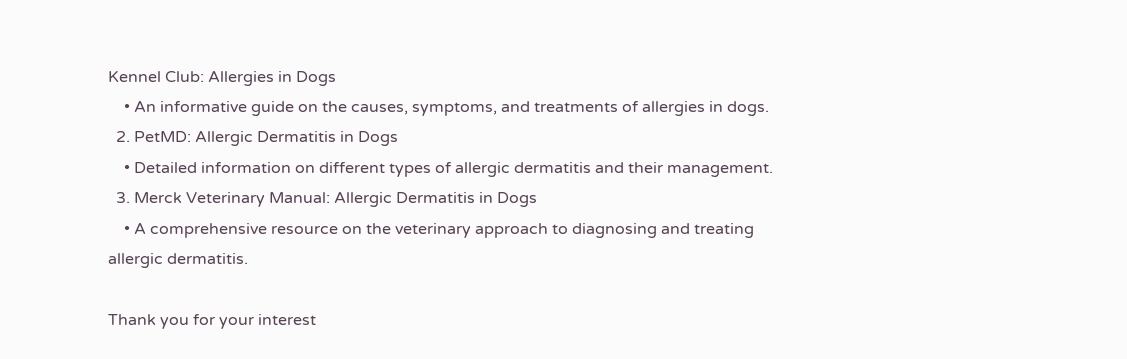Kennel Club: Allergies in Dogs
    • An informative guide on the causes, symptoms, and treatments of allergies in dogs.
  2. PetMD: Allergic Dermatitis in Dogs
    • Detailed information on different types of allergic dermatitis and their management.
  3. Merck Veterinary Manual: Allergic Dermatitis in Dogs
    • A comprehensive resource on the veterinary approach to diagnosing and treating allergic dermatitis.

Thank you for your interest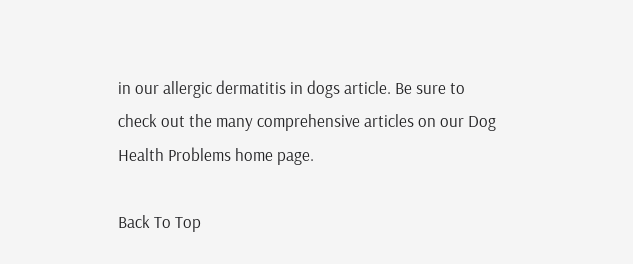in our allergic dermatitis in dogs article. Be sure to check out the many comprehensive articles on our Dog Health Problems home page.

Back To Top